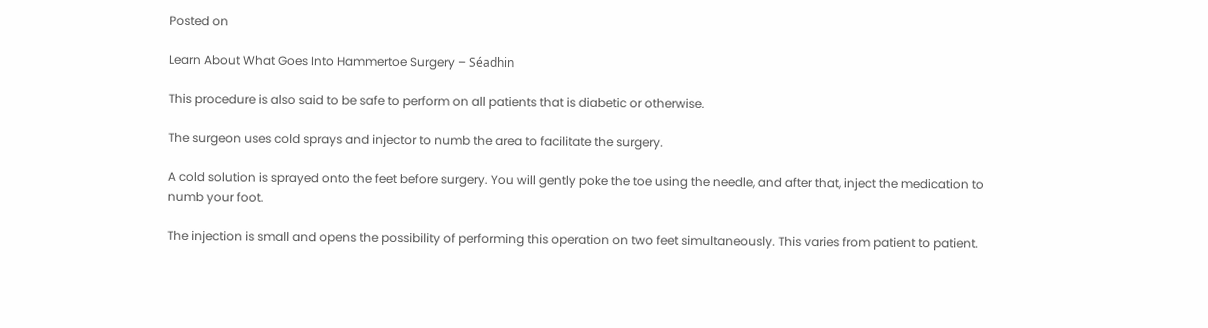Posted on

Learn About What Goes Into Hammertoe Surgery – Séadhin

This procedure is also said to be safe to perform on all patients that is diabetic or otherwise.

The surgeon uses cold sprays and injector to numb the area to facilitate the surgery.

A cold solution is sprayed onto the feet before surgery. You will gently poke the toe using the needle, and after that, inject the medication to numb your foot.

The injection is small and opens the possibility of performing this operation on two feet simultaneously. This varies from patient to patient.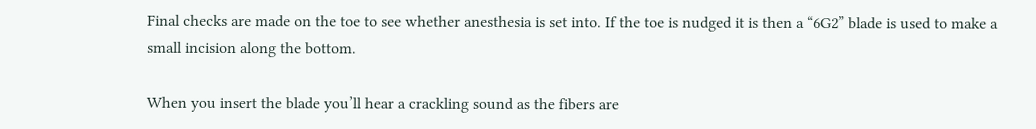Final checks are made on the toe to see whether anesthesia is set into. If the toe is nudged it is then a “6G2” blade is used to make a small incision along the bottom.

When you insert the blade you’ll hear a crackling sound as the fibers are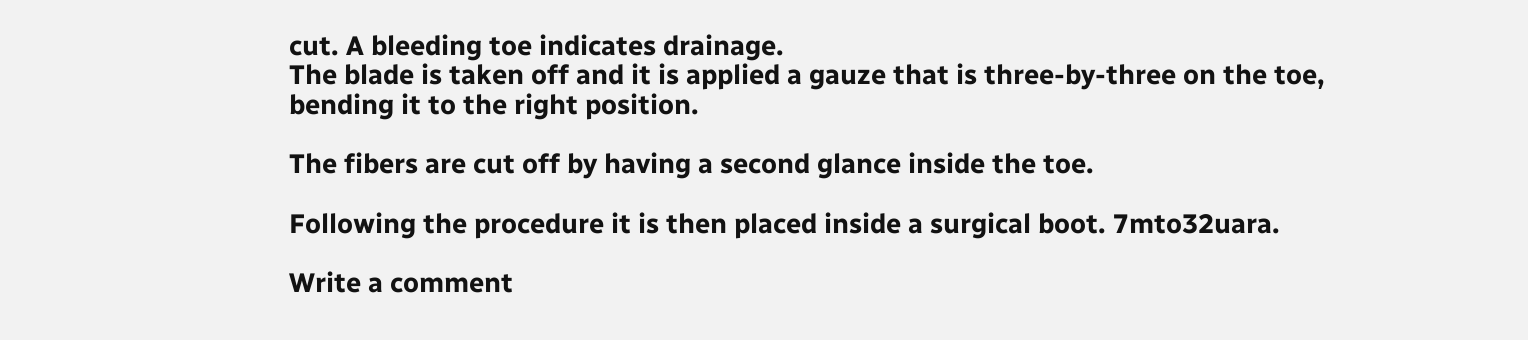cut. A bleeding toe indicates drainage.
The blade is taken off and it is applied a gauze that is three-by-three on the toe, bending it to the right position.

The fibers are cut off by having a second glance inside the toe.

Following the procedure it is then placed inside a surgical boot. 7mto32uara.

Write a comment